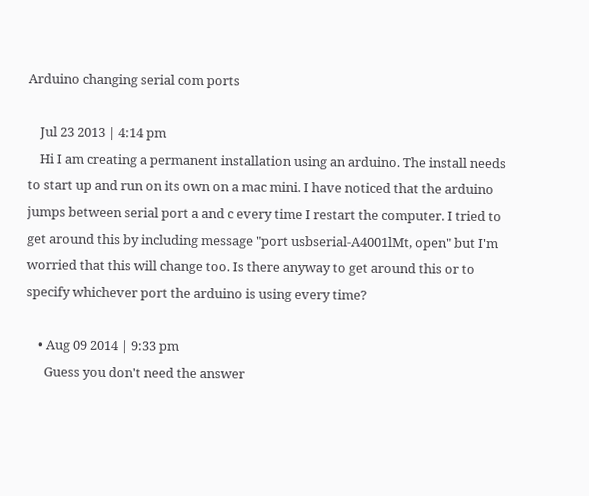Arduino changing serial com ports

    Jul 23 2013 | 4:14 pm
    Hi I am creating a permanent installation using an arduino. The install needs to start up and run on its own on a mac mini. I have noticed that the arduino jumps between serial port a and c every time I restart the computer. I tried to get around this by including message "port usbserial-A4001lMt, open" but I'm worried that this will change too. Is there anyway to get around this or to specify whichever port the arduino is using every time?

    • Aug 09 2014 | 9:33 pm
      Guess you don't need the answer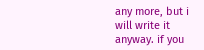any more, but i will write it anyway. if you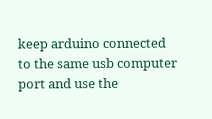keep arduino connected to the same usb computer port and use the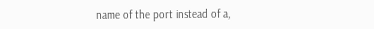name of the port instead of a,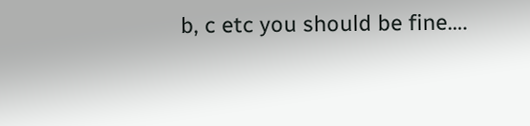b, c etc you should be fine….